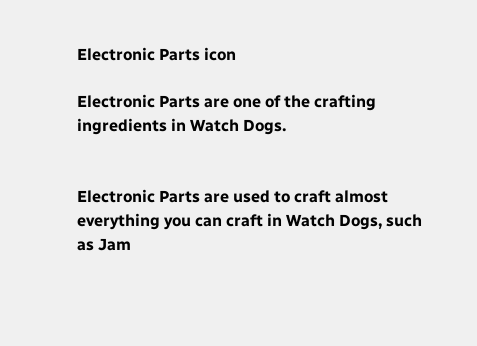Electronic Parts icon

Electronic Parts are one of the crafting ingredients in Watch Dogs.


Electronic Parts are used to craft almost everything you can craft in Watch Dogs, such as Jam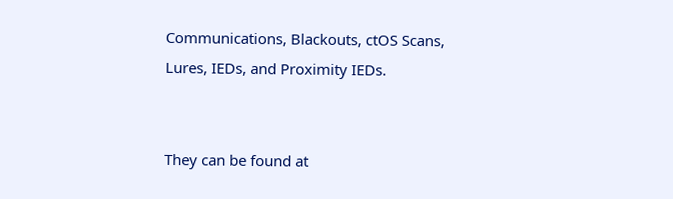Communications, Blackouts, ctOS Scans, Lures, IEDs, and Proximity IEDs.


They can be found at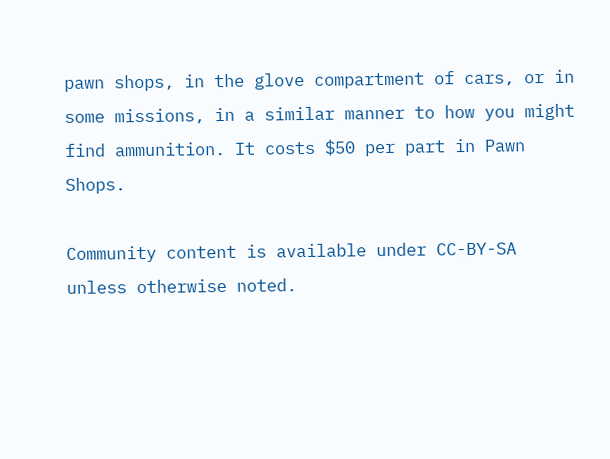pawn shops, in the glove compartment of cars, or in some missions, in a similar manner to how you might find ammunition. It costs $50 per part in Pawn Shops.

Community content is available under CC-BY-SA unless otherwise noted.